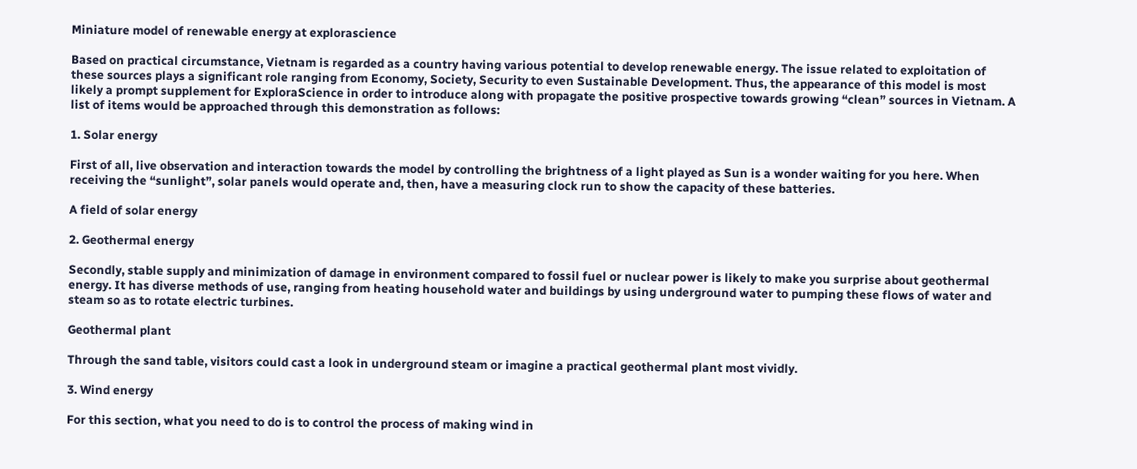Miniature model of renewable energy at explorascience

Based on practical circumstance, Vietnam is regarded as a country having various potential to develop renewable energy. The issue related to exploitation of these sources plays a significant role ranging from Economy, Society, Security to even Sustainable Development. Thus, the appearance of this model is most likely a prompt supplement for ExploraScience in order to introduce along with propagate the positive prospective towards growing “clean” sources in Vietnam. A list of items would be approached through this demonstration as follows:

1. Solar energy

First of all, live observation and interaction towards the model by controlling the brightness of a light played as Sun is a wonder waiting for you here. When receiving the “sunlight”, solar panels would operate and, then, have a measuring clock run to show the capacity of these batteries.

A field of solar energy

2. Geothermal energy

Secondly, stable supply and minimization of damage in environment compared to fossil fuel or nuclear power is likely to make you surprise about geothermal energy. It has diverse methods of use, ranging from heating household water and buildings by using underground water to pumping these flows of water and steam so as to rotate electric turbines.

Geothermal plant

Through the sand table, visitors could cast a look in underground steam or imagine a practical geothermal plant most vividly.

3. Wind energy

For this section, what you need to do is to control the process of making wind in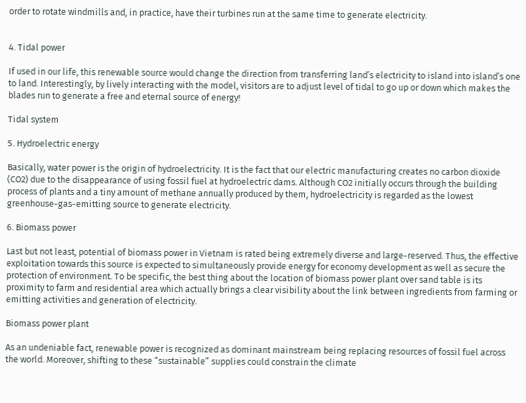order to rotate windmills and, in practice, have their turbines run at the same time to generate electricity.


4. Tidal power

If used in our life, this renewable source would change the direction from transferring land’s electricity to island into island’s one to land. Interestingly, by lively interacting with the model, visitors are to adjust level of tidal to go up or down which makes the blades run to generate a free and eternal source of energy!

Tidal system

5. Hydroelectric energy

Basically, water power is the origin of hydroelectricity. It is the fact that our electric manufacturing creates no carbon dioxide (CO2) due to the disappearance of using fossil fuel at hydroelectric dams. Although CO2 initially occurs through the building process of plants and a tiny amount of methane annually produced by them, hydroelectricity is regarded as the lowest greenhouse-gas-emitting source to generate electricity.

6. Biomass power

Last but not least, potential of biomass power in Vietnam is rated being extremely diverse and large-reserved. Thus, the effective exploitation towards this source is expected to simultaneously provide energy for economy development as well as secure the protection of environment. To be specific, the best thing about the location of biomass power plant over sand table is its proximity to farm and residential area which actually brings a clear visibility about the link between ingredients from farming or emitting activities and generation of electricity.

Biomass power plant

As an undeniable fact, renewable power is recognized as dominant mainstream being replacing resources of fossil fuel across the world. Moreover, shifting to these “sustainable” supplies could constrain the climate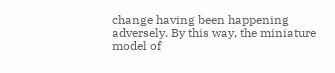change having been happening adversely. By this way, the miniature model of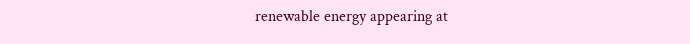renewable energy appearing at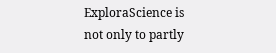ExploraScience is not only to partly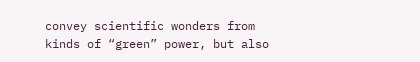convey scientific wonders from kinds of “green” power, but also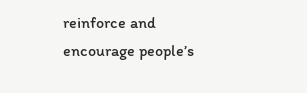reinforce and encourage people’s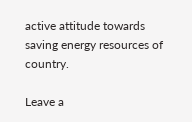active attitude towards saving energy resources of country.

Leave a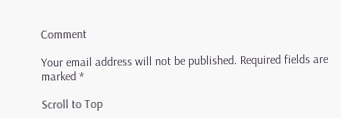Comment

Your email address will not be published. Required fields are marked *

Scroll to Top